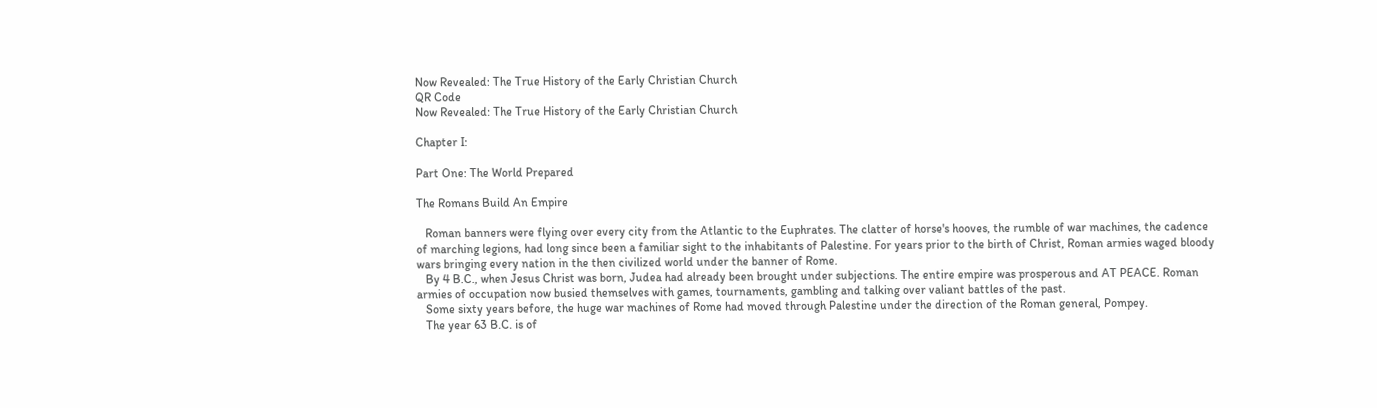Now Revealed: The True History of the Early Christian Church
QR Code
Now Revealed: The True History of the Early Christian Church

Chapter I:

Part One: The World Prepared

The Romans Build An Empire

   Roman banners were flying over every city from the Atlantic to the Euphrates. The clatter of horse's hooves, the rumble of war machines, the cadence of marching legions, had long since been a familiar sight to the inhabitants of Palestine. For years prior to the birth of Christ, Roman armies waged bloody wars bringing every nation in the then civilized world under the banner of Rome.
   By 4 B.C., when Jesus Christ was born, Judea had already been brought under subjections. The entire empire was prosperous and AT PEACE. Roman armies of occupation now busied themselves with games, tournaments, gambling and talking over valiant battles of the past.
   Some sixty years before, the huge war machines of Rome had moved through Palestine under the direction of the Roman general, Pompey.
   The year 63 B.C. is of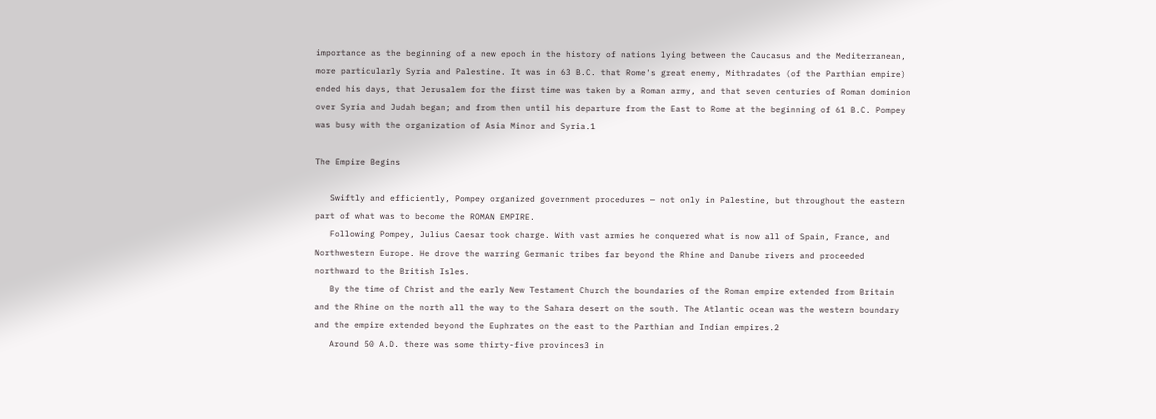importance as the beginning of a new epoch in the history of nations lying between the Caucasus and the Mediterranean, more particularly Syria and Palestine. It was in 63 B.C. that Rome's great enemy, Mithradates (of the Parthian empire) ended his days, that Jerusalem for the first time was taken by a Roman army, and that seven centuries of Roman dominion over Syria and Judah began; and from then until his departure from the East to Rome at the beginning of 61 B.C. Pompey was busy with the organization of Asia Minor and Syria.1

The Empire Begins

   Swiftly and efficiently, Pompey organized government procedures — not only in Palestine, but throughout the eastern part of what was to become the ROMAN EMPIRE.
   Following Pompey, Julius Caesar took charge. With vast armies he conquered what is now all of Spain, France, and Northwestern Europe. He drove the warring Germanic tribes far beyond the Rhine and Danube rivers and proceeded northward to the British Isles.
   By the time of Christ and the early New Testament Church the boundaries of the Roman empire extended from Britain and the Rhine on the north all the way to the Sahara desert on the south. The Atlantic ocean was the western boundary and the empire extended beyond the Euphrates on the east to the Parthian and Indian empires.2
   Around 50 A.D. there was some thirty-five provinces3 in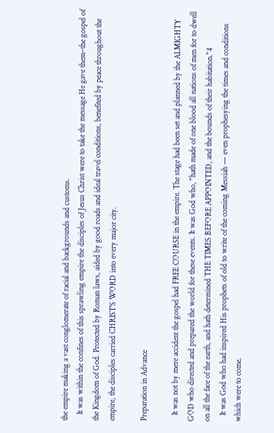the empire making a vast conglomerate of racial and backgrounds and customs.
   It was within the confines of this sprawling empire the disciples of Jesus Christ were to take the message He gave them–the gospel of the Kingdom of God. Protected by Roman laws, aided by good roads and ideal travel conditions, benefited by peace throughout the empire, the disciples carried CHRIST'S WORD into every major city.

Preparation in Advance

   It was not by mere accident the gospel had FREE COURSE in the empire. The stage had been set and planned by the ALMIGHTY GOD who directed and prepared the world for these events. It was God who, "hath made of one blood all nations of men for to dwell on all the face of the earth, and hath determined THE TIMES BEFORE APPOINTED, and the bounds of their habitation."4
   It was God who had inspired His prophets of old to write of the coming Messiah — even prophesying the times and conditions which were to come.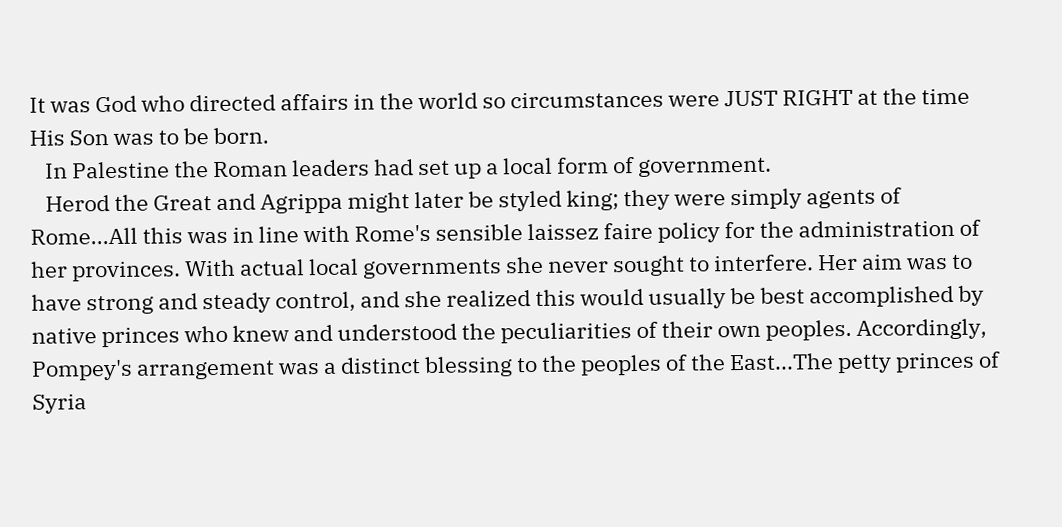It was God who directed affairs in the world so circumstances were JUST RIGHT at the time His Son was to be born.
   In Palestine the Roman leaders had set up a local form of government.
   Herod the Great and Agrippa might later be styled king; they were simply agents of Rome...All this was in line with Rome's sensible laissez faire policy for the administration of her provinces. With actual local governments she never sought to interfere. Her aim was to have strong and steady control, and she realized this would usually be best accomplished by native princes who knew and understood the peculiarities of their own peoples. Accordingly, Pompey's arrangement was a distinct blessing to the peoples of the East...The petty princes of Syria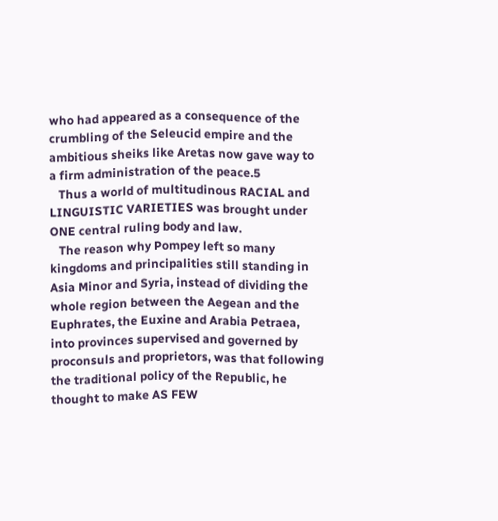who had appeared as a consequence of the crumbling of the Seleucid empire and the ambitious sheiks like Aretas now gave way to a firm administration of the peace.5
   Thus a world of multitudinous RACIAL and LINGUISTIC VARIETIES was brought under ONE central ruling body and law.
   The reason why Pompey left so many kingdoms and principalities still standing in Asia Minor and Syria, instead of dividing the whole region between the Aegean and the Euphrates, the Euxine and Arabia Petraea, into provinces supervised and governed by proconsuls and proprietors, was that following the traditional policy of the Republic, he thought to make AS FEW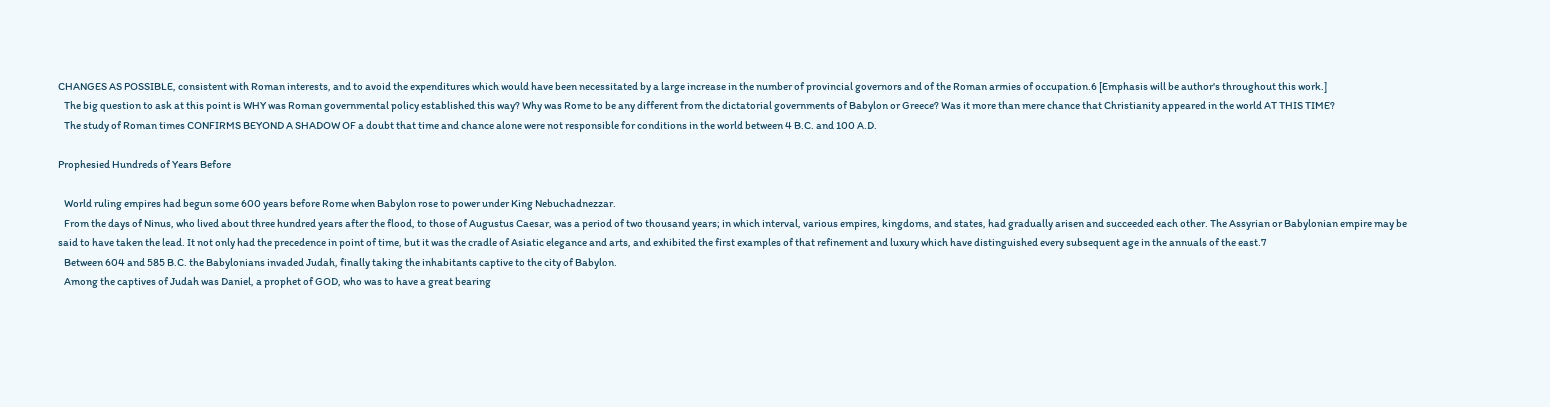CHANGES AS POSSIBLE, consistent with Roman interests, and to avoid the expenditures which would have been necessitated by a large increase in the number of provincial governors and of the Roman armies of occupation.6 [Emphasis will be author's throughout this work.]
   The big question to ask at this point is WHY was Roman governmental policy established this way? Why was Rome to be any different from the dictatorial governments of Babylon or Greece? Was it more than mere chance that Christianity appeared in the world AT THIS TIME?
   The study of Roman times CONFIRMS BEYOND A SHADOW OF a doubt that time and chance alone were not responsible for conditions in the world between 4 B.C. and 100 A.D.

Prophesied Hundreds of Years Before

   World ruling empires had begun some 600 years before Rome when Babylon rose to power under King Nebuchadnezzar.
   From the days of Ninus, who lived about three hundred years after the flood, to those of Augustus Caesar, was a period of two thousand years; in which interval, various empires, kingdoms, and states, had gradually arisen and succeeded each other. The Assyrian or Babylonian empire may be said to have taken the lead. It not only had the precedence in point of time, but it was the cradle of Asiatic elegance and arts, and exhibited the first examples of that refinement and luxury which have distinguished every subsequent age in the annuals of the east.7
   Between 604 and 585 B.C. the Babylonians invaded Judah, finally taking the inhabitants captive to the city of Babylon.
   Among the captives of Judah was Daniel, a prophet of GOD, who was to have a great bearing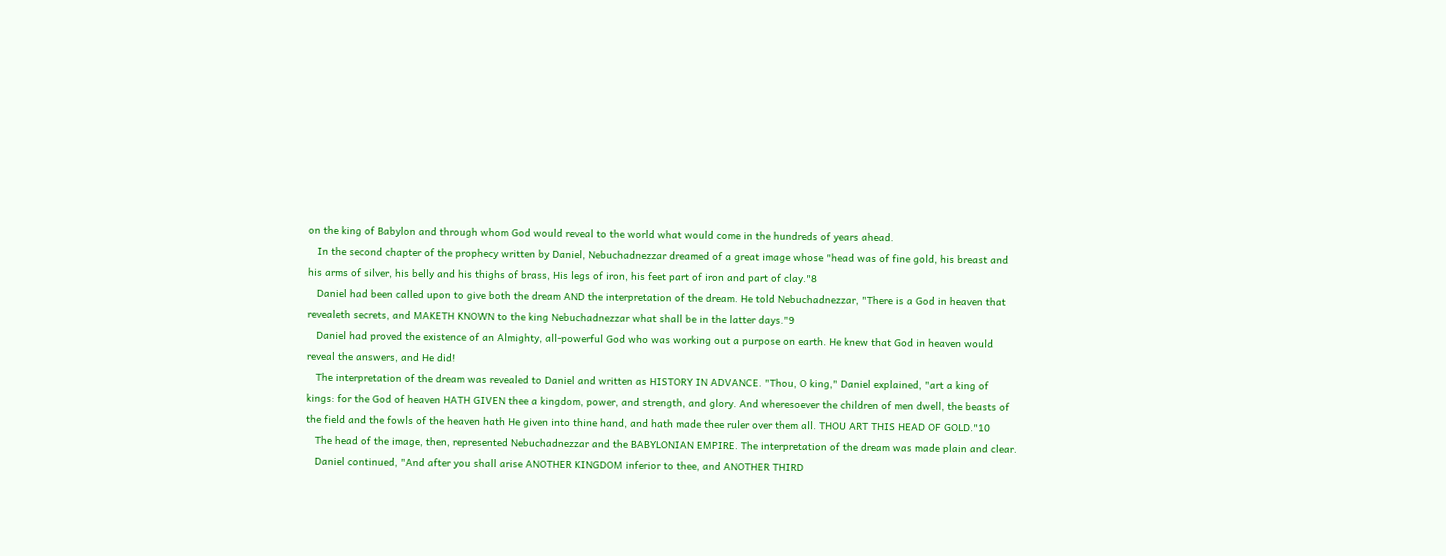on the king of Babylon and through whom God would reveal to the world what would come in the hundreds of years ahead.
   In the second chapter of the prophecy written by Daniel, Nebuchadnezzar dreamed of a great image whose "head was of fine gold, his breast and his arms of silver, his belly and his thighs of brass, His legs of iron, his feet part of iron and part of clay."8
   Daniel had been called upon to give both the dream AND the interpretation of the dream. He told Nebuchadnezzar, "There is a God in heaven that revealeth secrets, and MAKETH KNOWN to the king Nebuchadnezzar what shall be in the latter days."9
   Daniel had proved the existence of an Almighty, all-powerful God who was working out a purpose on earth. He knew that God in heaven would reveal the answers, and He did!
   The interpretation of the dream was revealed to Daniel and written as HISTORY IN ADVANCE. "Thou, O king," Daniel explained, "art a king of kings: for the God of heaven HATH GIVEN thee a kingdom, power, and strength, and glory. And wheresoever the children of men dwell, the beasts of the field and the fowls of the heaven hath He given into thine hand, and hath made thee ruler over them all. THOU ART THIS HEAD OF GOLD."10
   The head of the image, then, represented Nebuchadnezzar and the BABYLONIAN EMPIRE. The interpretation of the dream was made plain and clear.
   Daniel continued, "And after you shall arise ANOTHER KINGDOM inferior to thee, and ANOTHER THIRD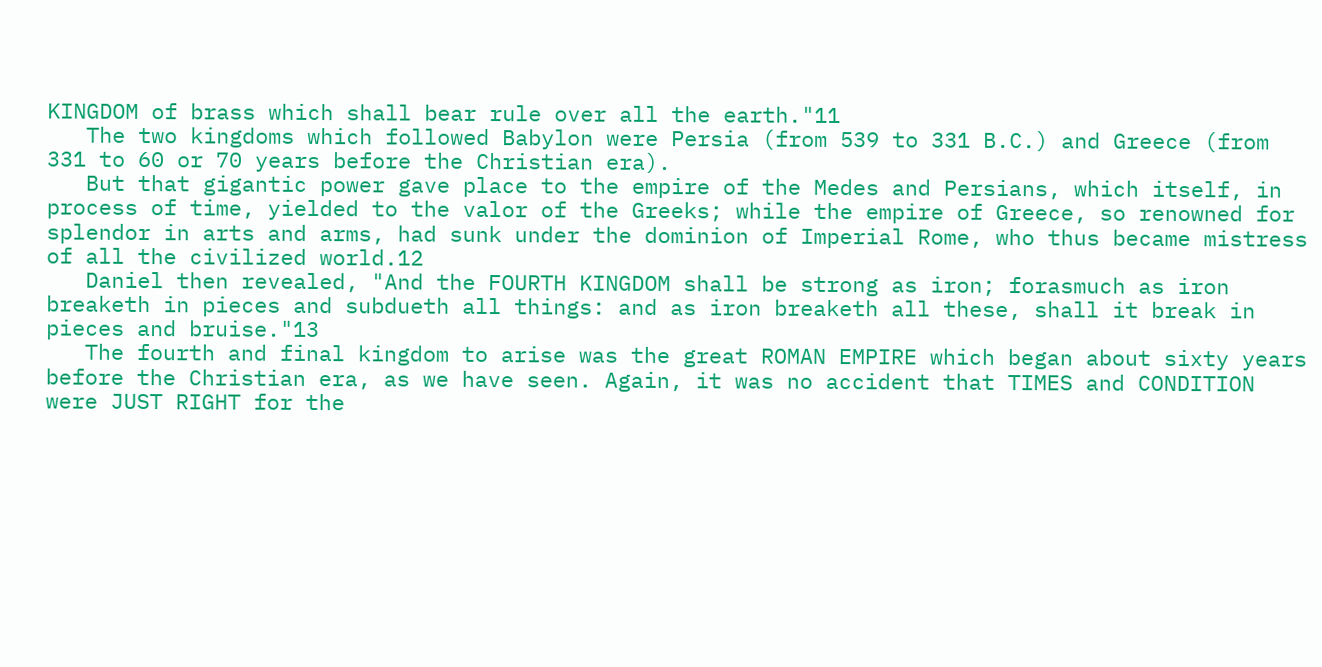KINGDOM of brass which shall bear rule over all the earth."11
   The two kingdoms which followed Babylon were Persia (from 539 to 331 B.C.) and Greece (from 331 to 60 or 70 years before the Christian era).
   But that gigantic power gave place to the empire of the Medes and Persians, which itself, in process of time, yielded to the valor of the Greeks; while the empire of Greece, so renowned for splendor in arts and arms, had sunk under the dominion of Imperial Rome, who thus became mistress of all the civilized world.12
   Daniel then revealed, "And the FOURTH KINGDOM shall be strong as iron; forasmuch as iron breaketh in pieces and subdueth all things: and as iron breaketh all these, shall it break in pieces and bruise."13
   The fourth and final kingdom to arise was the great ROMAN EMPIRE which began about sixty years before the Christian era, as we have seen. Again, it was no accident that TIMES and CONDITION were JUST RIGHT for the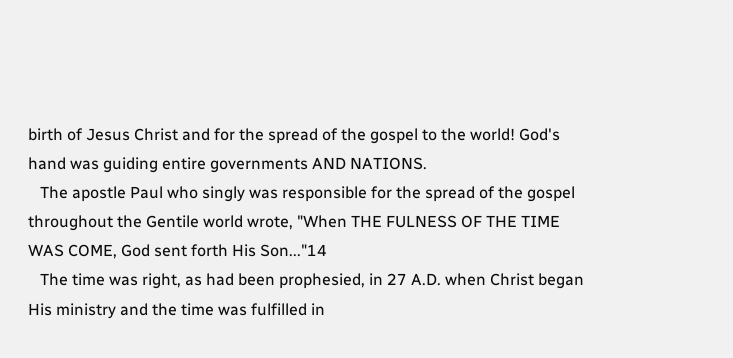birth of Jesus Christ and for the spread of the gospel to the world! God's hand was guiding entire governments AND NATIONS.
   The apostle Paul who singly was responsible for the spread of the gospel throughout the Gentile world wrote, "When THE FULNESS OF THE TIME WAS COME, God sent forth His Son..."14
   The time was right, as had been prophesied, in 27 A.D. when Christ began His ministry and the time was fulfilled in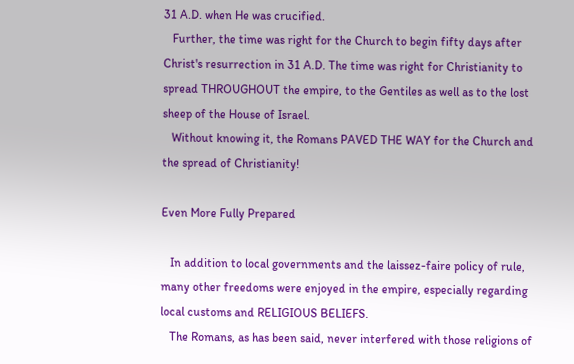31 A.D. when He was crucified.
   Further, the time was right for the Church to begin fifty days after Christ's resurrection in 31 A.D. The time was right for Christianity to spread THROUGHOUT the empire, to the Gentiles as well as to the lost sheep of the House of Israel.
   Without knowing it, the Romans PAVED THE WAY for the Church and the spread of Christianity!

Even More Fully Prepared

   In addition to local governments and the laissez-faire policy of rule, many other freedoms were enjoyed in the empire, especially regarding local customs and RELIGIOUS BELIEFS.
   The Romans, as has been said, never interfered with those religions of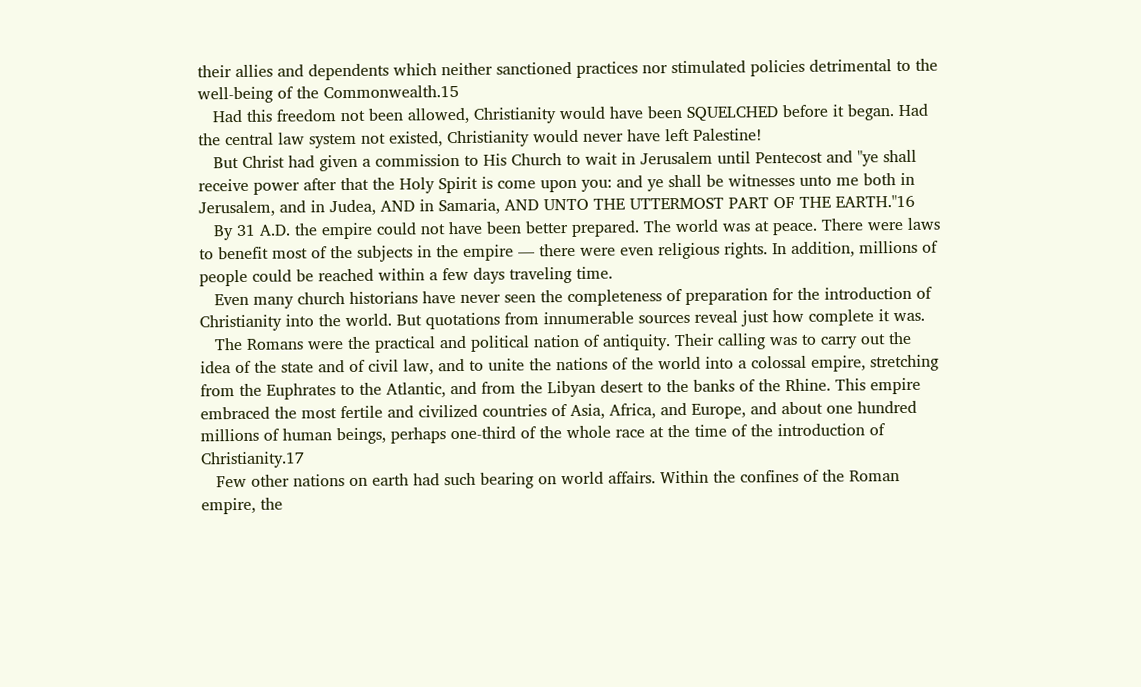their allies and dependents which neither sanctioned practices nor stimulated policies detrimental to the well-being of the Commonwealth.15
   Had this freedom not been allowed, Christianity would have been SQUELCHED before it began. Had the central law system not existed, Christianity would never have left Palestine!
   But Christ had given a commission to His Church to wait in Jerusalem until Pentecost and "ye shall receive power after that the Holy Spirit is come upon you: and ye shall be witnesses unto me both in Jerusalem, and in Judea, AND in Samaria, AND UNTO THE UTTERMOST PART OF THE EARTH."16
   By 31 A.D. the empire could not have been better prepared. The world was at peace. There were laws to benefit most of the subjects in the empire — there were even religious rights. In addition, millions of people could be reached within a few days traveling time.
   Even many church historians have never seen the completeness of preparation for the introduction of Christianity into the world. But quotations from innumerable sources reveal just how complete it was.
   The Romans were the practical and political nation of antiquity. Their calling was to carry out the idea of the state and of civil law, and to unite the nations of the world into a colossal empire, stretching from the Euphrates to the Atlantic, and from the Libyan desert to the banks of the Rhine. This empire embraced the most fertile and civilized countries of Asia, Africa, and Europe, and about one hundred millions of human beings, perhaps one-third of the whole race at the time of the introduction of Christianity.17
   Few other nations on earth had such bearing on world affairs. Within the confines of the Roman empire, the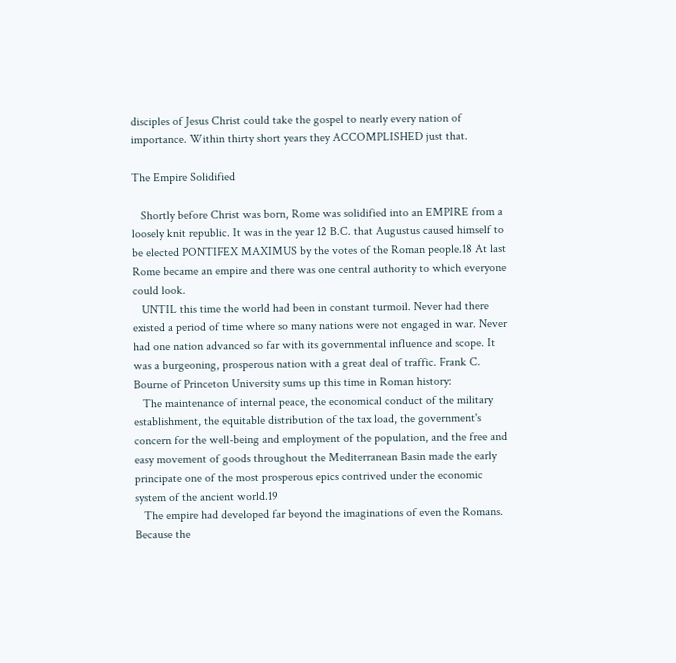disciples of Jesus Christ could take the gospel to nearly every nation of importance. Within thirty short years they ACCOMPLISHED just that.

The Empire Solidified

   Shortly before Christ was born, Rome was solidified into an EMPIRE from a loosely knit republic. It was in the year 12 B.C. that Augustus caused himself to be elected PONTIFEX MAXIMUS by the votes of the Roman people.18 At last Rome became an empire and there was one central authority to which everyone could look.
   UNTIL this time the world had been in constant turmoil. Never had there existed a period of time where so many nations were not engaged in war. Never had one nation advanced so far with its governmental influence and scope. It was a burgeoning, prosperous nation with a great deal of traffic. Frank C. Bourne of Princeton University sums up this time in Roman history:
   The maintenance of internal peace, the economical conduct of the military establishment, the equitable distribution of the tax load, the government's concern for the well-being and employment of the population, and the free and easy movement of goods throughout the Mediterranean Basin made the early principate one of the most prosperous epics contrived under the economic system of the ancient world.19
   The empire had developed far beyond the imaginations of even the Romans. Because the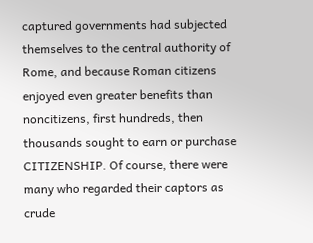captured governments had subjected themselves to the central authority of Rome, and because Roman citizens enjoyed even greater benefits than noncitizens, first hundreds, then thousands sought to earn or purchase CITIZENSHIP. Of course, there were many who regarded their captors as crude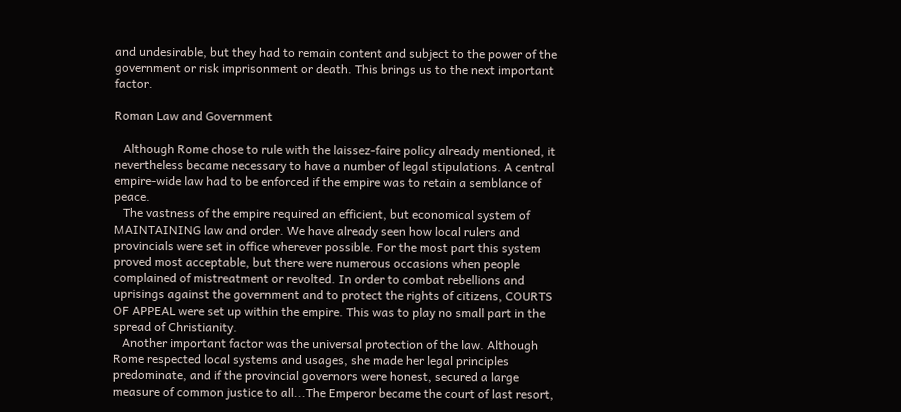and undesirable, but they had to remain content and subject to the power of the government or risk imprisonment or death. This brings us to the next important factor.

Roman Law and Government

   Although Rome chose to rule with the laissez-faire policy already mentioned, it nevertheless became necessary to have a number of legal stipulations. A central empire-wide law had to be enforced if the empire was to retain a semblance of peace.
   The vastness of the empire required an efficient, but economical system of MAINTAINING law and order. We have already seen how local rulers and provincials were set in office wherever possible. For the most part this system proved most acceptable, but there were numerous occasions when people complained of mistreatment or revolted. In order to combat rebellions and uprisings against the government and to protect the rights of citizens, COURTS OF APPEAL were set up within the empire. This was to play no small part in the spread of Christianity.
   Another important factor was the universal protection of the law. Although Rome respected local systems and usages, she made her legal principles predominate, and if the provincial governors were honest, secured a large measure of common justice to all...The Emperor became the court of last resort,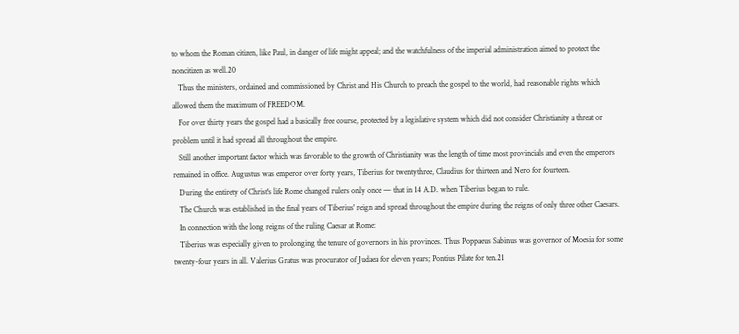to whom the Roman citizen, like Paul, in danger of life might appeal; and the watchfulness of the imperial administration aimed to protect the noncitizen as well.20
   Thus the ministers, ordained and commissioned by Christ and His Church to preach the gospel to the world, had reasonable rights which allowed them the maximum of FREEDOM.
   For over thirty years the gospel had a basically free course, protected by a legislative system which did not consider Christianity a threat or problem until it had spread all throughout the empire.
   Still another important factor which was favorable to the growth of Christianity was the length of time most provincials and even the emperors remained in office. Augustus was emperor over forty years, Tiberius for twentythree, Claudius for thirteen and Nero for fourteen.
   During the entirety of Christ's life Rome changed rulers only once — that in 14 A.D. when Tiberius began to rule.
   The Church was established in the final years of Tiberius' reign and spread throughout the empire during the reigns of only three other Caesars.
   In connection with the long reigns of the ruling Caesar at Rome:
   Tiberius was especially given to prolonging the tenure of governors in his provinces. Thus Poppaeus Sabinus was governor of Moesia for some twenty-four years in all. Valerius Gratus was procurator of Judaea for eleven years; Pontius Pilate for ten.21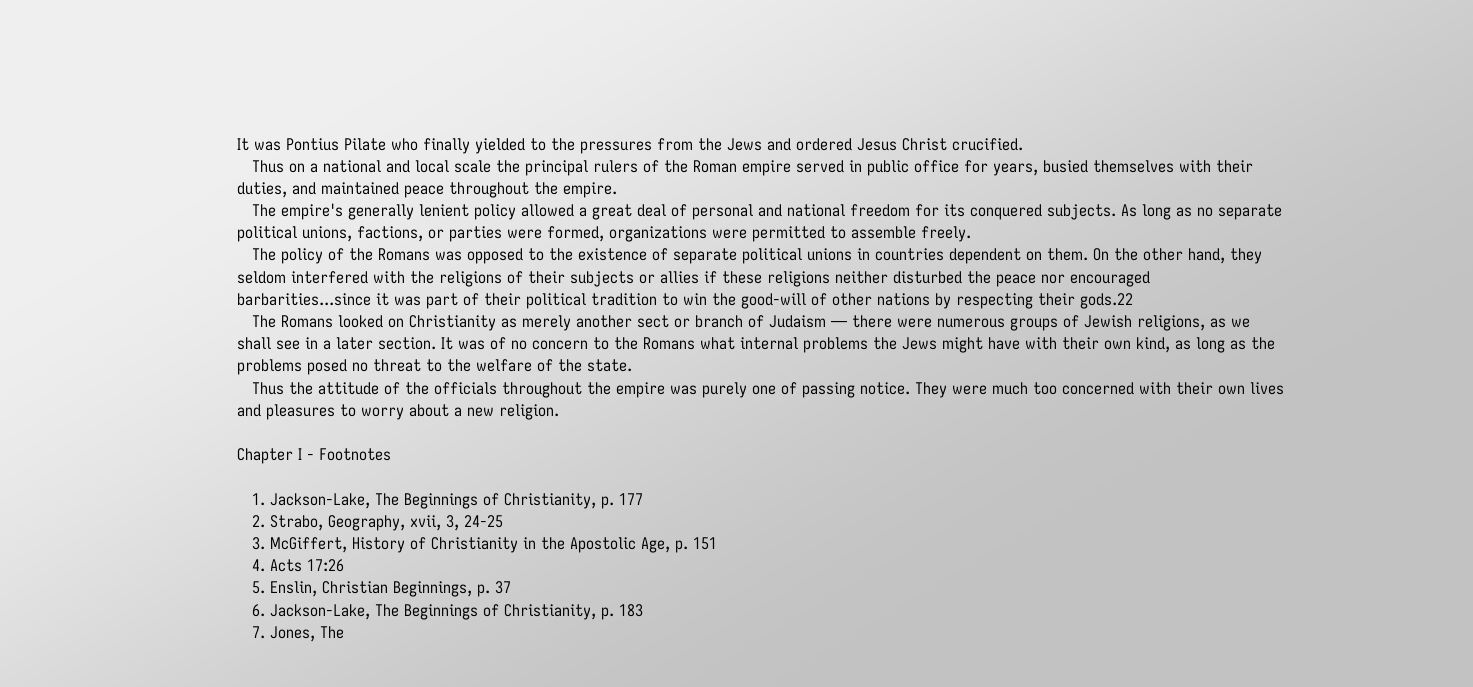It was Pontius Pilate who finally yielded to the pressures from the Jews and ordered Jesus Christ crucified.
   Thus on a national and local scale the principal rulers of the Roman empire served in public office for years, busied themselves with their duties, and maintained peace throughout the empire.
   The empire's generally lenient policy allowed a great deal of personal and national freedom for its conquered subjects. As long as no separate political unions, factions, or parties were formed, organizations were permitted to assemble freely.
   The policy of the Romans was opposed to the existence of separate political unions in countries dependent on them. On the other hand, they seldom interfered with the religions of their subjects or allies if these religions neither disturbed the peace nor encouraged barbarities...since it was part of their political tradition to win the good-will of other nations by respecting their gods.22
   The Romans looked on Christianity as merely another sect or branch of Judaism — there were numerous groups of Jewish religions, as we shall see in a later section. It was of no concern to the Romans what internal problems the Jews might have with their own kind, as long as the problems posed no threat to the welfare of the state.
   Thus the attitude of the officials throughout the empire was purely one of passing notice. They were much too concerned with their own lives and pleasures to worry about a new religion.

Chapter I - Footnotes

   1. Jackson-Lake, The Beginnings of Christianity, p. 177
   2. Strabo, Geography, xvii, 3, 24-25
   3. McGiffert, History of Christianity in the Apostolic Age, p. 151
   4. Acts 17:26
   5. Enslin, Christian Beginnings, p. 37
   6. Jackson-Lake, The Beginnings of Christianity, p. 183
   7. Jones, The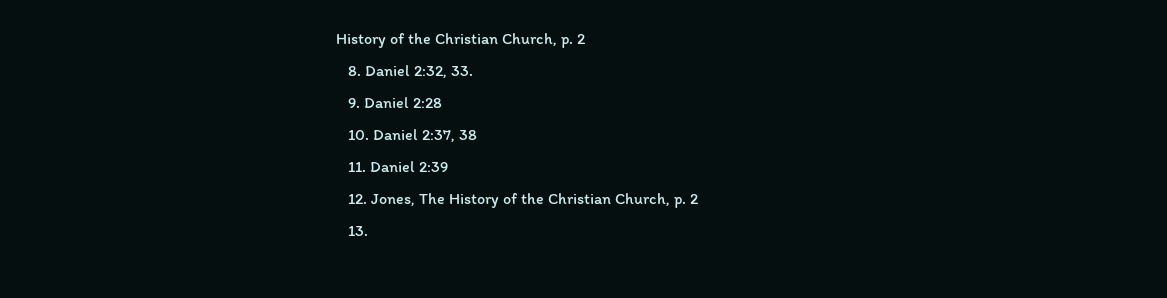History of the Christian Church, p. 2
   8. Daniel 2:32, 33.
   9. Daniel 2:28
   10. Daniel 2:37, 38
   11. Daniel 2:39
   12. Jones, The History of the Christian Church, p. 2
   13.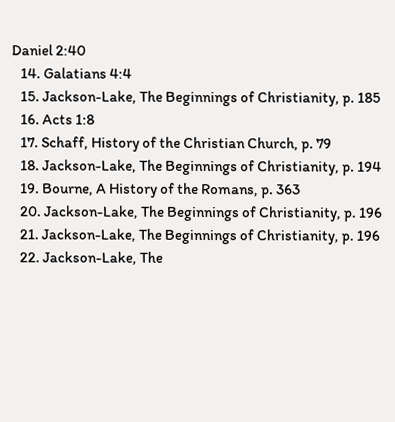Daniel 2:40
   14. Galatians 4:4
   15. Jackson-Lake, The Beginnings of Christianity, p. 185
   16. Acts 1:8
   17. Schaff, History of the Christian Church, p. 79
   18. Jackson-Lake, The Beginnings of Christianity, p. 194
   19. Bourne, A History of the Romans, p. 363
   20. Jackson-Lake, The Beginnings of Christianity, p. 196
   21. Jackson-Lake, The Beginnings of Christianity, p. 196
   22. Jackson-Lake, The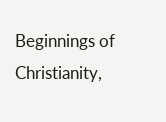Beginnings of Christianity,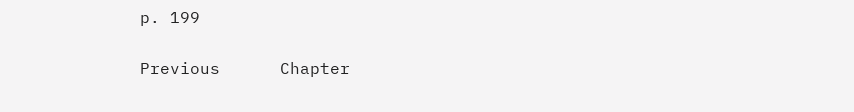p. 199

Previous      Chapter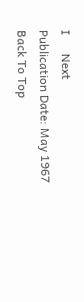I      Next
Publication Date: May 1967
Back To Top